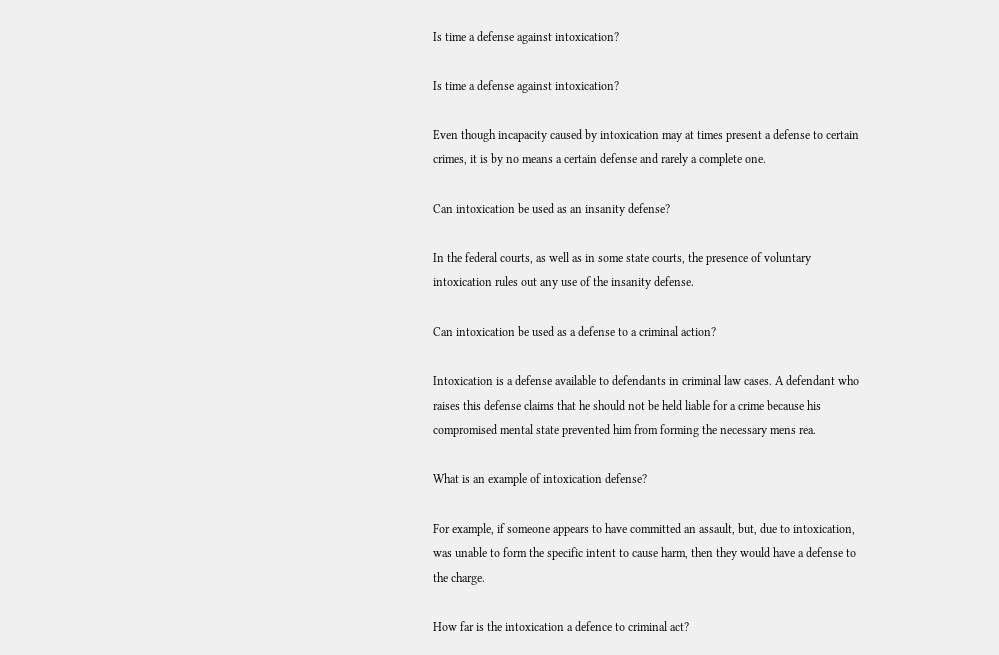Is time a defense against intoxication?

Is time a defense against intoxication?

Even though incapacity caused by intoxication may at times present a defense to certain crimes, it is by no means a certain defense and rarely a complete one.

Can intoxication be used as an insanity defense?

In the federal courts, as well as in some state courts, the presence of voluntary intoxication rules out any use of the insanity defense.

Can intoxication be used as a defense to a criminal action?

Intoxication is a defense available to defendants in criminal law cases. A defendant who raises this defense claims that he should not be held liable for a crime because his compromised mental state prevented him from forming the necessary mens rea.

What is an example of intoxication defense?

For example, if someone appears to have committed an assault, but, due to intoxication, was unable to form the specific intent to cause harm, then they would have a defense to the charge.

How far is the intoxication a defence to criminal act?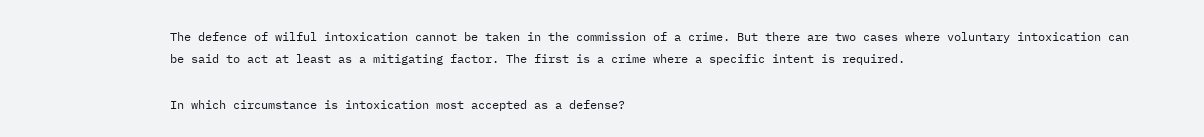The defence of wilful intoxication cannot be taken in the commission of a crime. But there are two cases where voluntary intoxication can be said to act at least as a mitigating factor. The first is a crime where a specific intent is required.

In which circumstance is intoxication most accepted as a defense?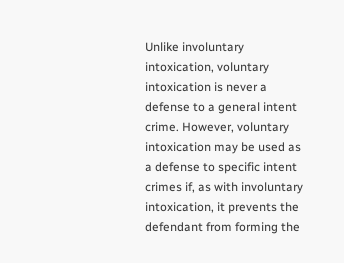Unlike involuntary intoxication, voluntary intoxication is never a defense to a general intent crime. However, voluntary intoxication may be used as a defense to specific intent crimes if, as with involuntary intoxication, it prevents the defendant from forming the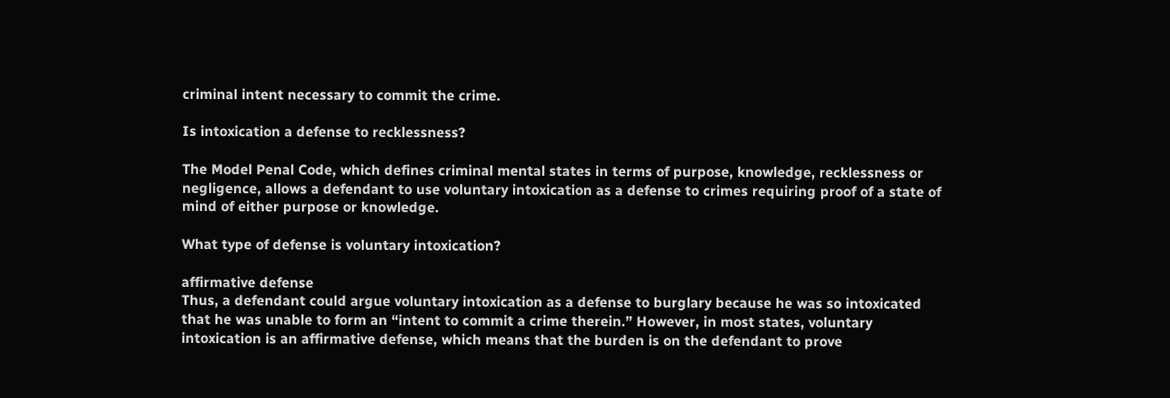criminal intent necessary to commit the crime.

Is intoxication a defense to recklessness?

The Model Penal Code, which defines criminal mental states in terms of purpose, knowledge, recklessness or negligence, allows a defendant to use voluntary intoxication as a defense to crimes requiring proof of a state of mind of either purpose or knowledge.

What type of defense is voluntary intoxication?

affirmative defense
Thus, a defendant could argue voluntary intoxication as a defense to burglary because he was so intoxicated that he was unable to form an “intent to commit a crime therein.” However, in most states, voluntary intoxication is an affirmative defense, which means that the burden is on the defendant to prove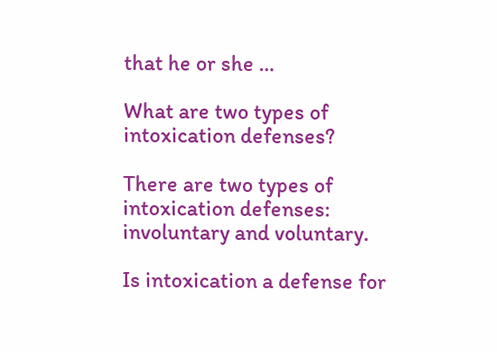that he or she …

What are two types of intoxication defenses?

There are two types of intoxication defenses: involuntary and voluntary.

Is intoxication a defense for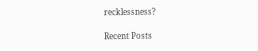recklessness?

Recent Posts